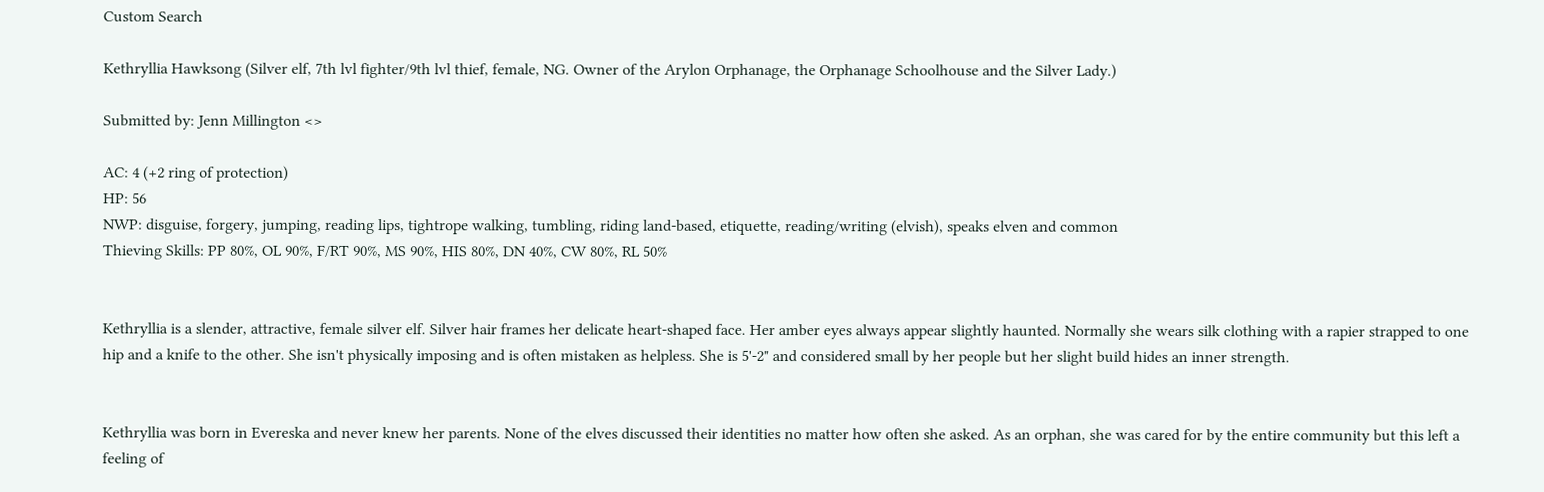Custom Search

Kethryllia Hawksong (Silver elf, 7th lvl fighter/9th lvl thief, female, NG. Owner of the Arylon Orphanage, the Orphanage Schoolhouse and the Silver Lady.)

Submitted by: Jenn Millington <>

AC: 4 (+2 ring of protection)
HP: 56
NWP: disguise, forgery, jumping, reading lips, tightrope walking, tumbling, riding land-based, etiquette, reading/writing (elvish), speaks elven and common
Thieving Skills: PP 80%, OL 90%, F/RT 90%, MS 90%, HIS 80%, DN 40%, CW 80%, RL 50%


Kethryllia is a slender, attractive, female silver elf. Silver hair frames her delicate heart-shaped face. Her amber eyes always appear slightly haunted. Normally she wears silk clothing with a rapier strapped to one hip and a knife to the other. She isn't physically imposing and is often mistaken as helpless. She is 5'-2" and considered small by her people but her slight build hides an inner strength.


Kethryllia was born in Evereska and never knew her parents. None of the elves discussed their identities no matter how often she asked. As an orphan, she was cared for by the entire community but this left a feeling of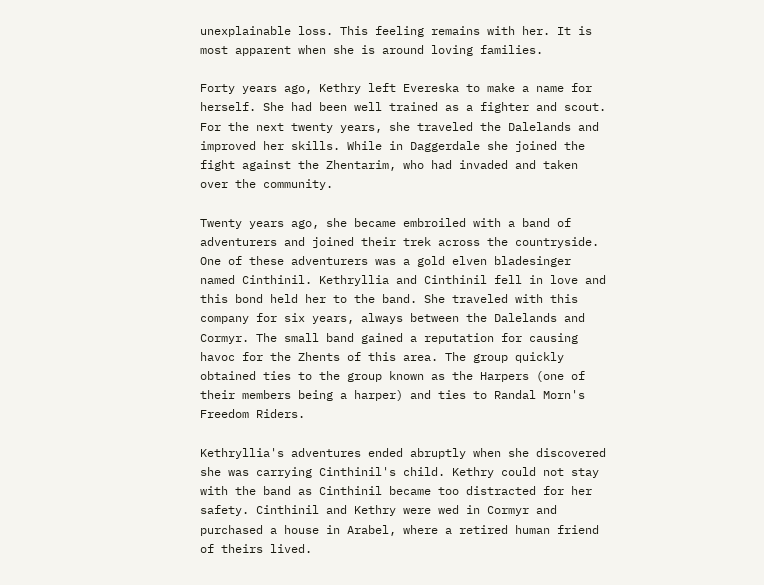unexplainable loss. This feeling remains with her. It is most apparent when she is around loving families.

Forty years ago, Kethry left Evereska to make a name for herself. She had been well trained as a fighter and scout. For the next twenty years, she traveled the Dalelands and improved her skills. While in Daggerdale she joined the fight against the Zhentarim, who had invaded and taken over the community.

Twenty years ago, she became embroiled with a band of adventurers and joined their trek across the countryside. One of these adventurers was a gold elven bladesinger named Cinthinil. Kethryllia and Cinthinil fell in love and this bond held her to the band. She traveled with this company for six years, always between the Dalelands and Cormyr. The small band gained a reputation for causing havoc for the Zhents of this area. The group quickly obtained ties to the group known as the Harpers (one of their members being a harper) and ties to Randal Morn's Freedom Riders.

Kethryllia's adventures ended abruptly when she discovered she was carrying Cinthinil's child. Kethry could not stay with the band as Cinthinil became too distracted for her safety. Cinthinil and Kethry were wed in Cormyr and purchased a house in Arabel, where a retired human friend of theirs lived.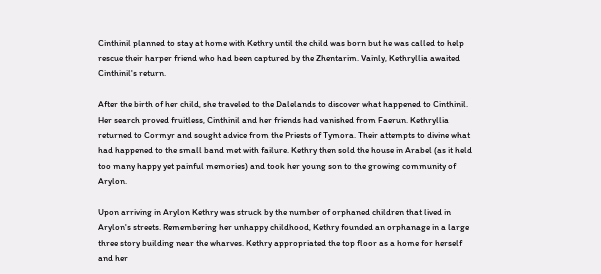Cinthinil planned to stay at home with Kethry until the child was born but he was called to help rescue their harper friend who had been captured by the Zhentarim. Vainly, Kethryllia awaited Cinthinil's return.

After the birth of her child, she traveled to the Dalelands to discover what happened to Cinthinil. Her search proved fruitless, Cinthinil and her friends had vanished from Faerun. Kethryllia returned to Cormyr and sought advice from the Priests of Tymora. Their attempts to divine what had happened to the small band met with failure. Kethry then sold the house in Arabel (as it held too many happy yet painful memories) and took her young son to the growing community of Arylon.

Upon arriving in Arylon Kethry was struck by the number of orphaned children that lived in Arylon's streets. Remembering her unhappy childhood, Kethry founded an orphanage in a large three story building near the wharves. Kethry appropriated the top floor as a home for herself and her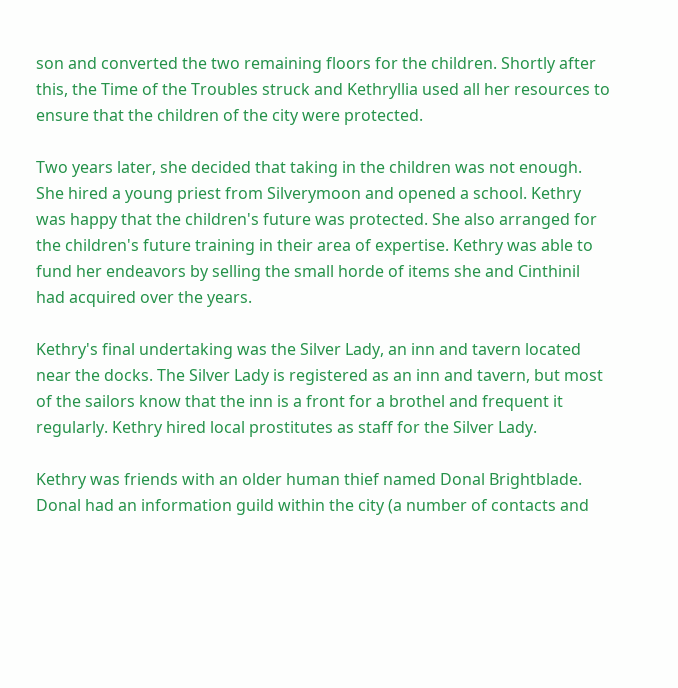son and converted the two remaining floors for the children. Shortly after this, the Time of the Troubles struck and Kethryllia used all her resources to ensure that the children of the city were protected.

Two years later, she decided that taking in the children was not enough. She hired a young priest from Silverymoon and opened a school. Kethry was happy that the children's future was protected. She also arranged for the children's future training in their area of expertise. Kethry was able to fund her endeavors by selling the small horde of items she and Cinthinil had acquired over the years.

Kethry's final undertaking was the Silver Lady, an inn and tavern located near the docks. The Silver Lady is registered as an inn and tavern, but most of the sailors know that the inn is a front for a brothel and frequent it regularly. Kethry hired local prostitutes as staff for the Silver Lady.

Kethry was friends with an older human thief named Donal Brightblade. Donal had an information guild within the city (a number of contacts and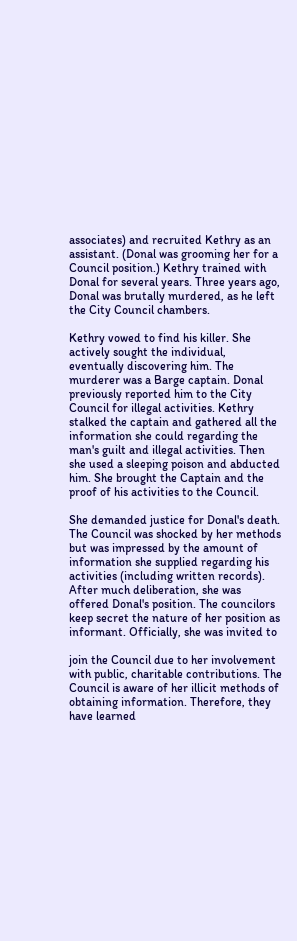associates) and recruited Kethry as an assistant. (Donal was grooming her for a Council position.) Kethry trained with Donal for several years. Three years ago, Donal was brutally murdered, as he left the City Council chambers.

Kethry vowed to find his killer. She actively sought the individual, eventually discovering him. The murderer was a Barge captain. Donal previously reported him to the City Council for illegal activities. Kethry stalked the captain and gathered all the information she could regarding the man's guilt and illegal activities. Then she used a sleeping poison and abducted him. She brought the Captain and the proof of his activities to the Council.

She demanded justice for Donal's death. The Council was shocked by her methods but was impressed by the amount of information she supplied regarding his activities (including written records). After much deliberation, she was offered Donal's position. The councilors keep secret the nature of her position as informant. Officially, she was invited to

join the Council due to her involvement with public, charitable contributions. The Council is aware of her illicit methods of obtaining information. Therefore, they have learned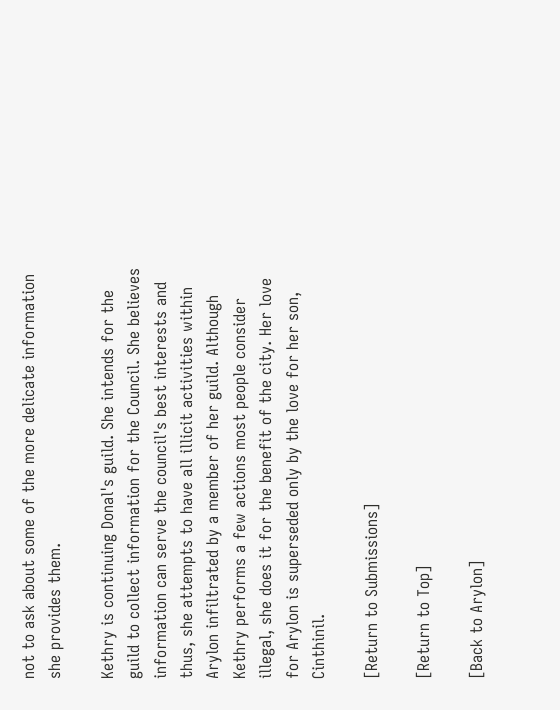not to ask about some of the more delicate information she provides them.

Kethry is continuing Donal's guild. She intends for the guild to collect information for the Council. She believes information can serve the council's best interests and thus, she attempts to have all illicit activities within Arylon infiltrated by a member of her guild. Although Kethry performs a few actions most people consider illegal, she does it for the benefit of the city. Her love for Arylon is superseded only by the love for her son, Cinthinil.

[Return to Submissions]

[Return to Top]

[Back to Arylon]